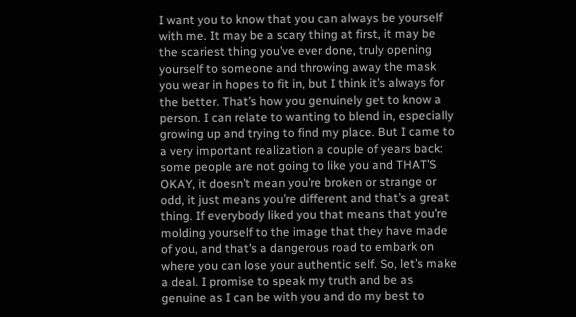I want you to know that you can always be yourself with me. It may be a scary thing at first, it may be the scariest thing you’ve ever done, truly opening yourself to someone and throwing away the mask you wear in hopes to fit in, but I think it’s always for the better. That’s how you genuinely get to know a person. I can relate to wanting to blend in, especially growing up and trying to find my place. But I came to a very important realization a couple of years back: some people are not going to like you and THAT’S OKAY, it doesn’t mean you’re broken or strange or odd, it just means you’re different and that’s a great thing. If everybody liked you that means that you’re molding yourself to the image that they have made of you, and that’s a dangerous road to embark on where you can lose your authentic self. So, let’s make a deal. I promise to speak my truth and be as genuine as I can be with you and do my best to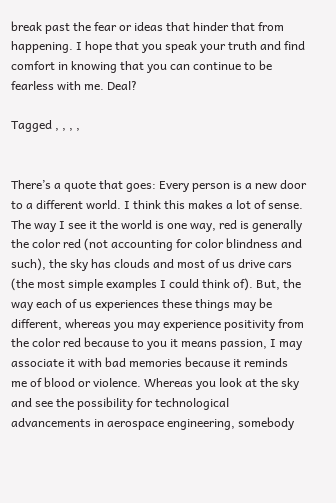break past the fear or ideas that hinder that from happening. I hope that you speak your truth and find comfort in knowing that you can continue to be fearless with me. Deal?

Tagged , , , ,


There’s a quote that goes: Every person is a new door to a different world. I think this makes a lot of sense. The way I see it the world is one way, red is generally the color red (not accounting for color blindness and such), the sky has clouds and most of us drive cars (the most simple examples I could think of). But, the way each of us experiences these things may be different, whereas you may experience positivity from the color red because to you it means passion, I may associate it with bad memories because it reminds me of blood or violence. Whereas you look at the sky and see the possibility for technological advancements in aerospace engineering, somebody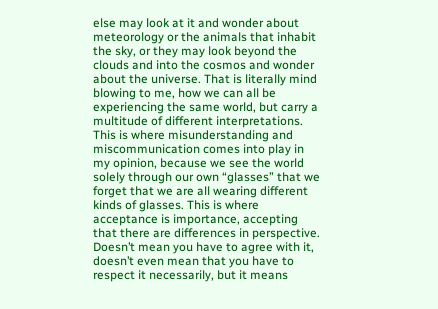else may look at it and wonder about meteorology or the animals that inhabit the sky, or they may look beyond the clouds and into the cosmos and wonder about the universe. That is literally mind blowing to me, how we can all be experiencing the same world, but carry a multitude of different interpretations. This is where misunderstanding and miscommunication comes into play in my opinion, because we see the world solely through our own “glasses” that we forget that we are all wearing different kinds of glasses. This is where acceptance is importance, accepting that there are differences in perspective. Doesn’t mean you have to agree with it, doesn’t even mean that you have to respect it necessarily, but it means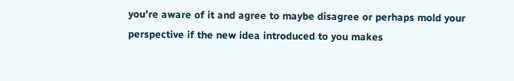you’re aware of it and agree to maybe disagree or perhaps mold your perspective if the new idea introduced to you makes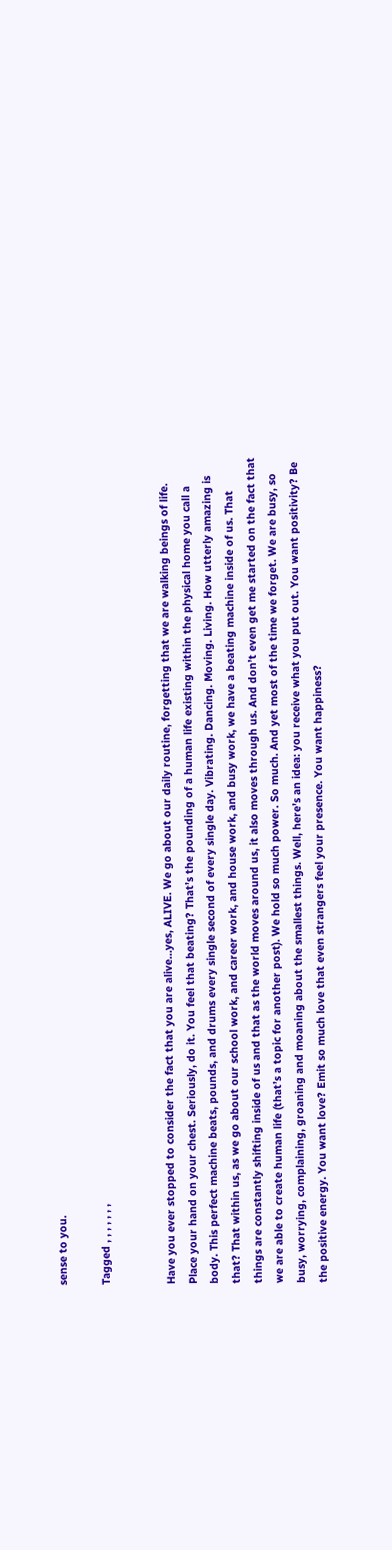sense to you.

Tagged , , , , , , ,


Have you ever stopped to consider the fact that you are alive…yes, ALIVE. We go about our daily routine, forgetting that we are walking beings of life. Place your hand on your chest. Seriously, do it. You feel that beating? That’s the pounding of a human life existing within the physical home you call a body. This perfect machine beats, pounds, and drums every single second of every single day. Vibrating. Dancing. Moving. Living. How utterly amazing is that? That within us, as we go about our school work, and career work, and house work, and busy work, we have a beating machine inside of us. That things are constantly shifting inside of us and that as the world moves around us, it also moves through us. And don’t even get me started on the fact that we are able to create human life (that’s a topic for another post). We hold so much power. So much. And yet most of the time we forget. We are busy, so busy, worrying, complaining, groaning and moaning about the smallest things. Well, here’s an idea: you receive what you put out. You want positivity? Be the positive energy. You want love? Emit so much love that even strangers feel your presence. You want happiness?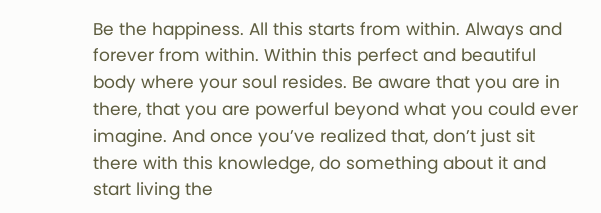Be the happiness. All this starts from within. Always and forever from within. Within this perfect and beautiful body where your soul resides. Be aware that you are in there, that you are powerful beyond what you could ever imagine. And once you’ve realized that, don’t just sit there with this knowledge, do something about it and start living the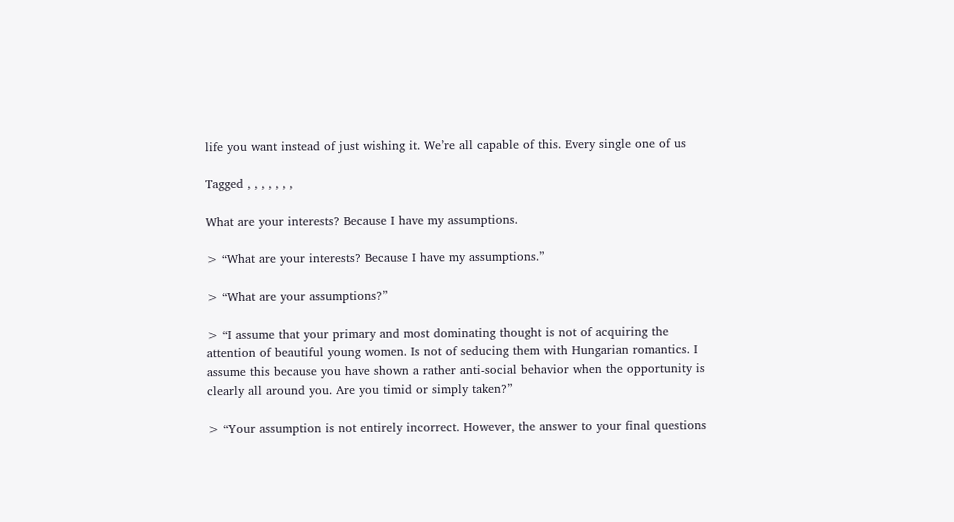life you want instead of just wishing it. We’re all capable of this. Every single one of us

Tagged , , , , , , ,

What are your interests? Because I have my assumptions.

> “What are your interests? Because I have my assumptions.”

> “What are your assumptions?”

> “I assume that your primary and most dominating thought is not of acquiring the attention of beautiful young women. Is not of seducing them with Hungarian romantics. I assume this because you have shown a rather anti-social behavior when the opportunity is clearly all around you. Are you timid or simply taken?”

> “Your assumption is not entirely incorrect. However, the answer to your final questions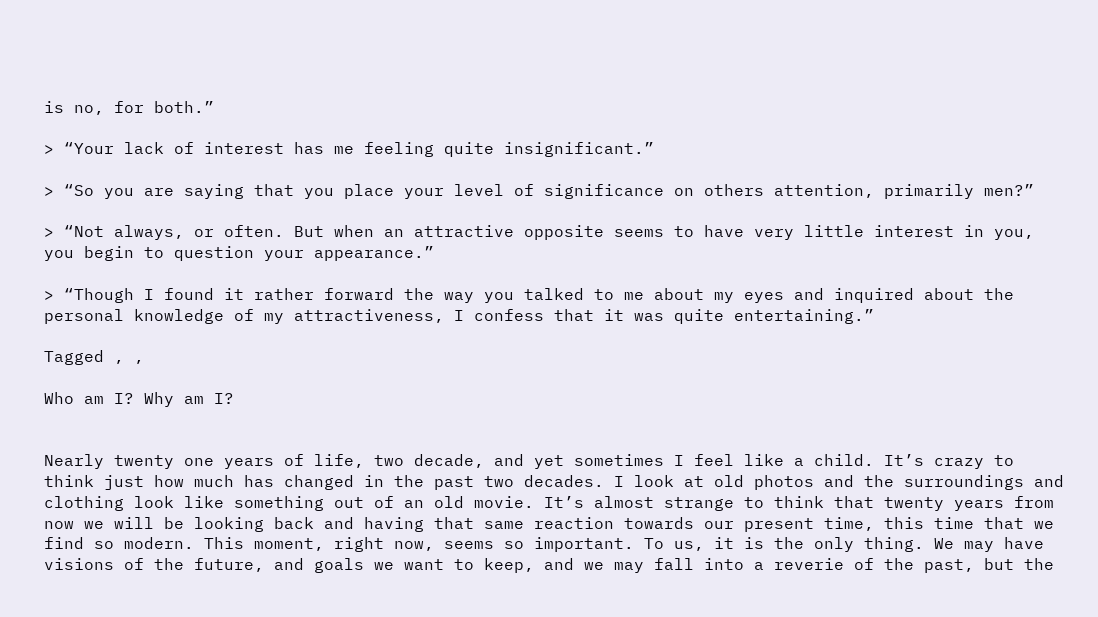is no, for both.”

> “Your lack of interest has me feeling quite insignificant.”

> “So you are saying that you place your level of significance on others attention, primarily men?”

> “Not always, or often. But when an attractive opposite seems to have very little interest in you, you begin to question your appearance.”

> “Though I found it rather forward the way you talked to me about my eyes and inquired about the personal knowledge of my attractiveness, I confess that it was quite entertaining.”

Tagged , ,

Who am I? Why am I?


Nearly twenty one years of life, two decade, and yet sometimes I feel like a child. It’s crazy to think just how much has changed in the past two decades. I look at old photos and the surroundings and clothing look like something out of an old movie. It’s almost strange to think that twenty years from now we will be looking back and having that same reaction towards our present time, this time that we find so modern. This moment, right now, seems so important. To us, it is the only thing. We may have visions of the future, and goals we want to keep, and we may fall into a reverie of the past, but the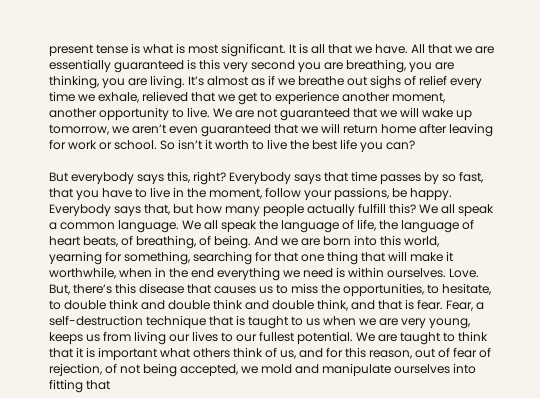present tense is what is most significant. It is all that we have. All that we are essentially guaranteed is this very second you are breathing, you are thinking, you are living. It’s almost as if we breathe out sighs of relief every time we exhale, relieved that we get to experience another moment, another opportunity to live. We are not guaranteed that we will wake up tomorrow, we aren’t even guaranteed that we will return home after leaving for work or school. So isn’t it worth to live the best life you can?

But everybody says this, right? Everybody says that time passes by so fast, that you have to live in the moment, follow your passions, be happy. Everybody says that, but how many people actually fulfill this? We all speak a common language. We all speak the language of life, the language of heart beats, of breathing, of being. And we are born into this world, yearning for something, searching for that one thing that will make it worthwhile, when in the end everything we need is within ourselves. Love. But, there’s this disease that causes us to miss the opportunities, to hesitate, to double think and double think and double think, and that is fear. Fear, a self-destruction technique that is taught to us when we are very young, keeps us from living our lives to our fullest potential. We are taught to think that it is important what others think of us, and for this reason, out of fear of rejection, of not being accepted, we mold and manipulate ourselves into fitting that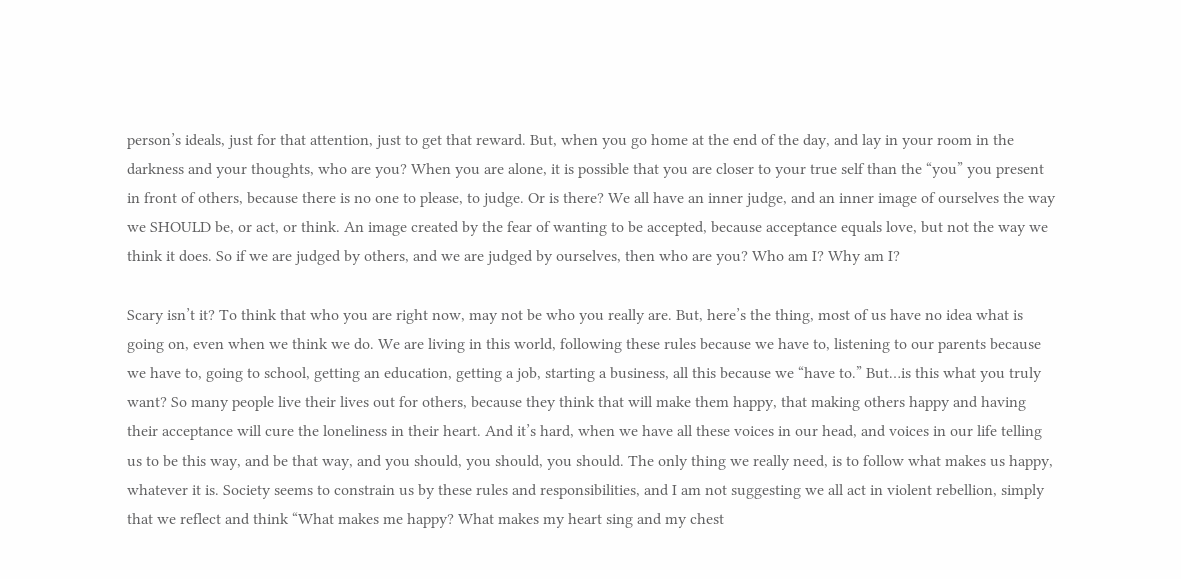person’s ideals, just for that attention, just to get that reward. But, when you go home at the end of the day, and lay in your room in the darkness and your thoughts, who are you? When you are alone, it is possible that you are closer to your true self than the “you” you present in front of others, because there is no one to please, to judge. Or is there? We all have an inner judge, and an inner image of ourselves the way we SHOULD be, or act, or think. An image created by the fear of wanting to be accepted, because acceptance equals love, but not the way we think it does. So if we are judged by others, and we are judged by ourselves, then who are you? Who am I? Why am I?

Scary isn’t it? To think that who you are right now, may not be who you really are. But, here’s the thing, most of us have no idea what is going on, even when we think we do. We are living in this world, following these rules because we have to, listening to our parents because we have to, going to school, getting an education, getting a job, starting a business, all this because we “have to.” But…is this what you truly want? So many people live their lives out for others, because they think that will make them happy, that making others happy and having their acceptance will cure the loneliness in their heart. And it’s hard, when we have all these voices in our head, and voices in our life telling us to be this way, and be that way, and you should, you should, you should. The only thing we really need, is to follow what makes us happy, whatever it is. Society seems to constrain us by these rules and responsibilities, and I am not suggesting we all act in violent rebellion, simply that we reflect and think “What makes me happy? What makes my heart sing and my chest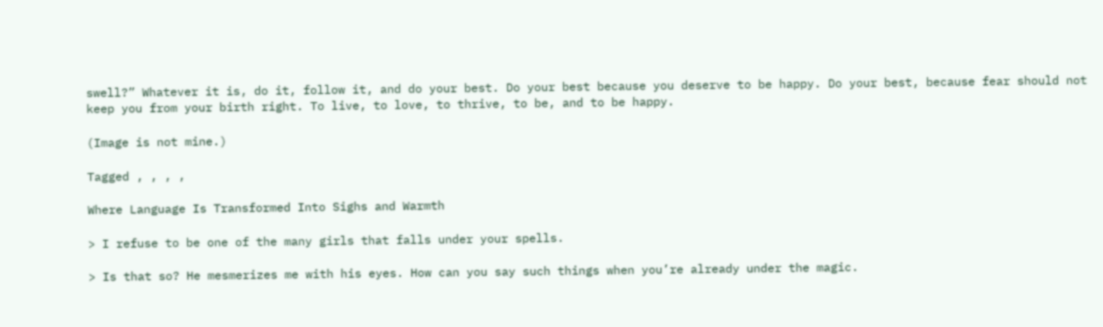swell?” Whatever it is, do it, follow it, and do your best. Do your best because you deserve to be happy. Do your best, because fear should not keep you from your birth right. To live, to love, to thrive, to be, and to be happy.

(Image is not mine.)

Tagged , , , ,

Where Language Is Transformed Into Sighs and Warmth

> I refuse to be one of the many girls that falls under your spells.

> Is that so? He mesmerizes me with his eyes. How can you say such things when you’re already under the magic.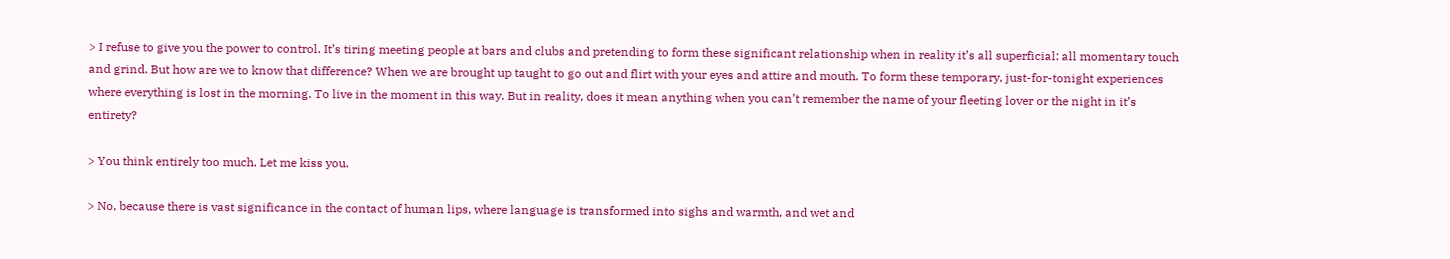> I refuse to give you the power to control. It’s tiring meeting people at bars and clubs and pretending to form these significant relationship when in reality it’s all superficial: all momentary touch and grind. But how are we to know that difference? When we are brought up taught to go out and flirt with your eyes and attire and mouth. To form these temporary, just-for-tonight experiences where everything is lost in the morning. To live in the moment in this way. But in reality, does it mean anything when you can’t remember the name of your fleeting lover or the night in it’s entirety?

> You think entirely too much. Let me kiss you.

> No, because there is vast significance in the contact of human lips, where language is transformed into sighs and warmth, and wet and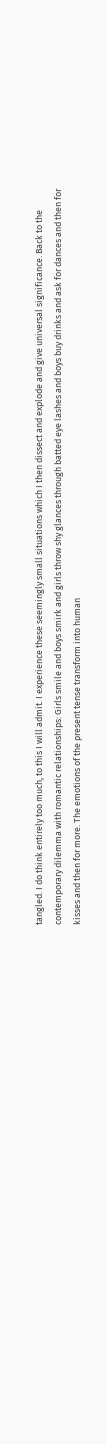tangled. I do think entirely too much, to this I will admit. I experience these seemingly small situations which I then dissect and explode and give universal significance. Back to the contemporary dilemma with romantic relationships: Girls smile and boys smirk and girls throw shy glances through batted eye lashes and boys buy drinks and ask for dances and then for kisses and then for more. The emotions of the present tense transform into human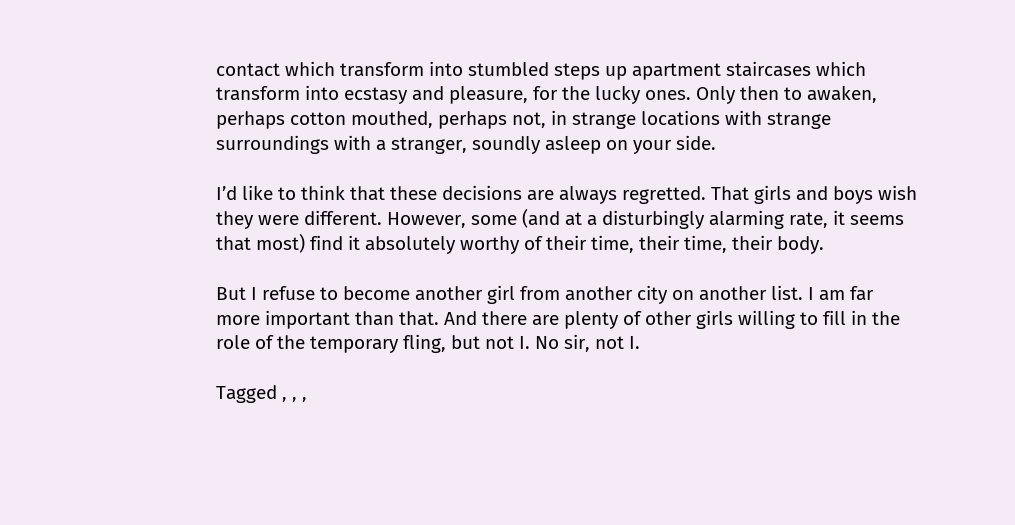contact which transform into stumbled steps up apartment staircases which transform into ecstasy and pleasure, for the lucky ones. Only then to awaken, perhaps cotton mouthed, perhaps not, in strange locations with strange surroundings with a stranger, soundly asleep on your side.

I’d like to think that these decisions are always regretted. That girls and boys wish they were different. However, some (and at a disturbingly alarming rate, it seems that most) find it absolutely worthy of their time, their time, their body.

But I refuse to become another girl from another city on another list. I am far more important than that. And there are plenty of other girls willing to fill in the role of the temporary fling, but not I. No sir, not I.

Tagged , , ,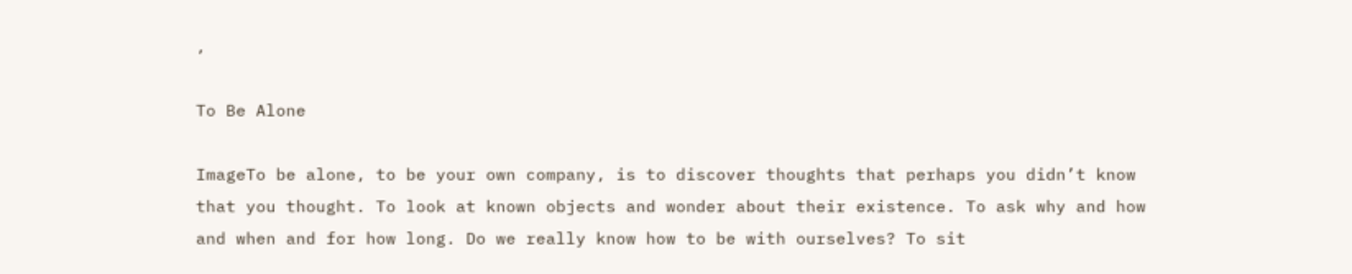,

To Be Alone

ImageTo be alone, to be your own company, is to discover thoughts that perhaps you didn’t know that you thought. To look at known objects and wonder about their existence. To ask why and how and when and for how long. Do we really know how to be with ourselves? To sit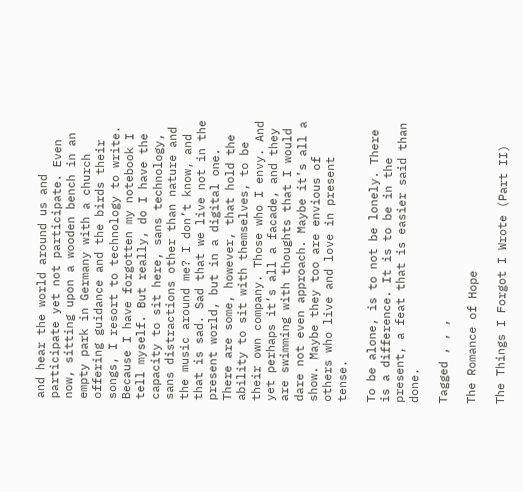and hear the world around us and participate yet not participate. Even now, sitting upon a wooden bench in an empty park in Germany with a church offering guidance and the birds their songs, I resort to technology to write. Because I have forgotten my notebook I tell myself. But really, do I have the capacity to sit here, sans technology, sans distractions other than nature and the music around me? I don’t know, and that is sad. Sad that we live not in the present world, but in a digital one. There are some, however, that hold the ability to sit with themselves, to be their own company. Those who I envy. And yet perhaps it’s all a facade, and they are swimming with thoughts that I would dare not even approach. Maybe it’s all a show. Maybe they too are envious of others who live and love in present tense.

To be alone, is to not be lonely. There is a difference. It is to be in the present, a feat that is easier said than done.

Tagged , , ,

The Romance of Hope

The Things I Forgot I Wrote (Part II)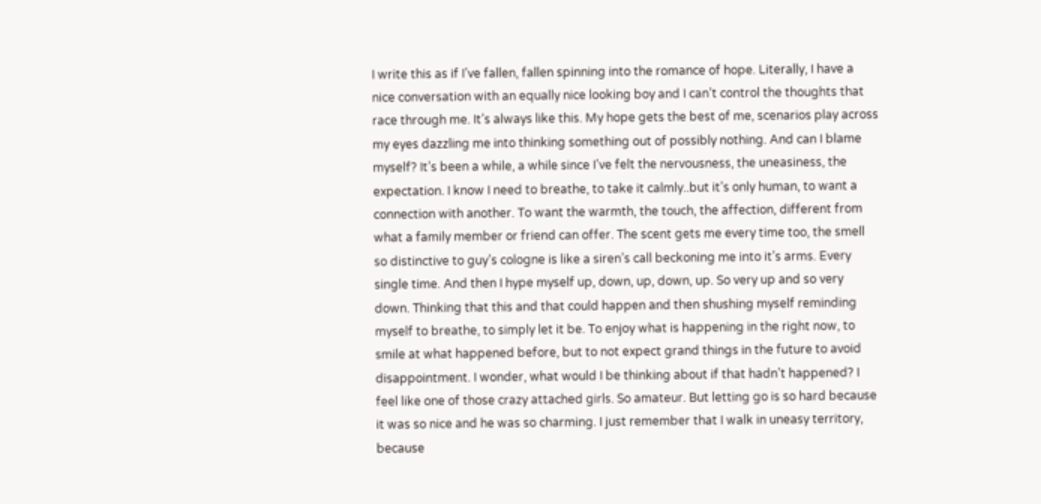I write this as if I’ve fallen, fallen spinning into the romance of hope. Literally, I have a nice conversation with an equally nice looking boy and I can’t control the thoughts that race through me. It’s always like this. My hope gets the best of me, scenarios play across my eyes dazzling me into thinking something out of possibly nothing. And can I blame myself? It’s been a while, a while since I’ve felt the nervousness, the uneasiness, the expectation. I know I need to breathe, to take it calmly..but it’s only human, to want a connection with another. To want the warmth, the touch, the affection, different from what a family member or friend can offer. The scent gets me every time too, the smell so distinctive to guy’s cologne is like a siren’s call beckoning me into it’s arms. Every single time. And then I hype myself up, down, up, down, up. So very up and so very down. Thinking that this and that could happen and then shushing myself reminding myself to breathe, to simply let it be. To enjoy what is happening in the right now, to smile at what happened before, but to not expect grand things in the future to avoid disappointment. I wonder, what would I be thinking about if that hadn’t happened? I feel like one of those crazy attached girls. So amateur. But letting go is so hard because it was so nice and he was so charming. I just remember that I walk in uneasy territory, because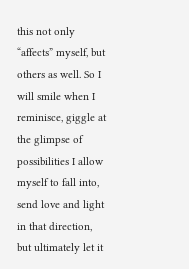this not only “affects” myself, but others as well. So I will smile when I reminisce, giggle at the glimpse of possibilities I allow myself to fall into, send love and light in that direction, but ultimately let it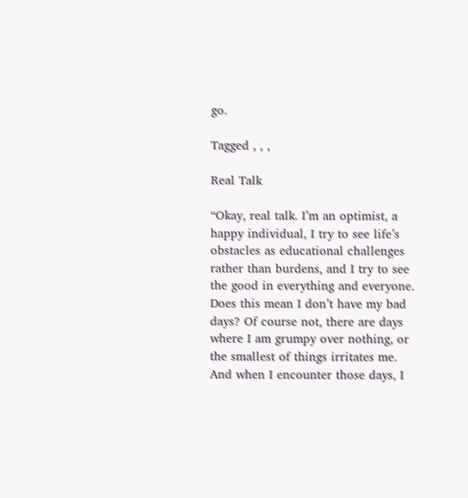go.

Tagged , , ,

Real Talk

“Okay, real talk. I’m an optimist, a happy individual, I try to see life’s obstacles as educational challenges rather than burdens, and I try to see the good in everything and everyone. Does this mean I don’t have my bad days? Of course not, there are days where I am grumpy over nothing, or the smallest of things irritates me. And when I encounter those days, I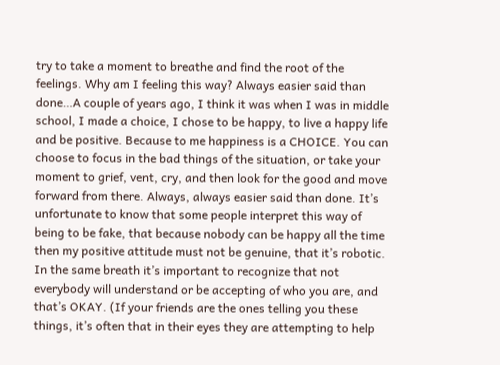try to take a moment to breathe and find the root of the feelings. Why am I feeling this way? Always easier said than done…A couple of years ago, I think it was when I was in middle school, I made a choice, I chose to be happy, to live a happy life and be positive. Because to me happiness is a CHOICE. You can choose to focus in the bad things of the situation, or take your moment to grief, vent, cry, and then look for the good and move forward from there. Always, always easier said than done. It’s unfortunate to know that some people interpret this way of being to be fake, that because nobody can be happy all the time then my positive attitude must not be genuine, that it’s robotic. In the same breath it’s important to recognize that not everybody will understand or be accepting of who you are, and that’s OKAY. (If your friends are the ones telling you these things, it’s often that in their eyes they are attempting to help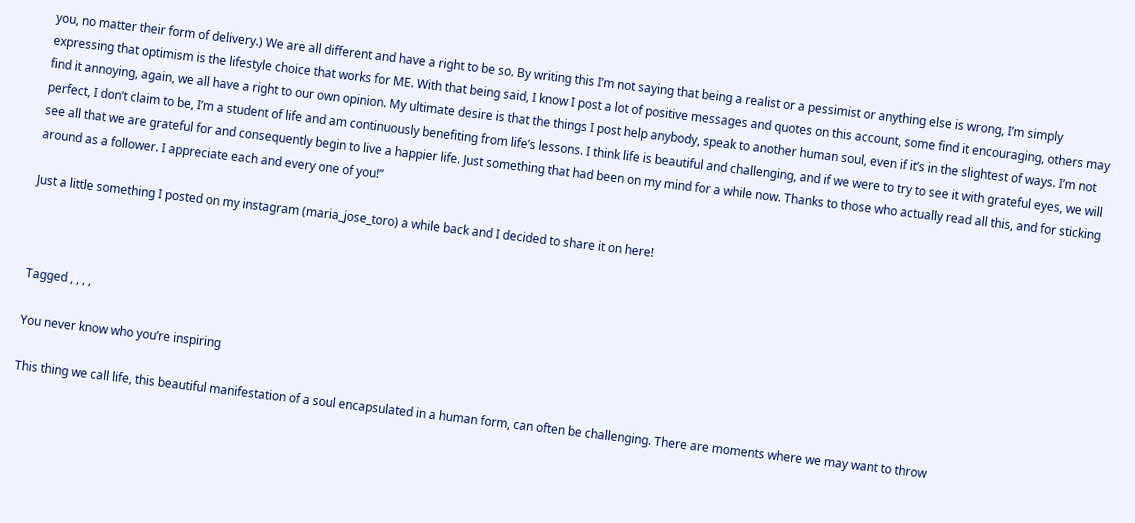you, no matter their form of delivery.) We are all different and have a right to be so. By writing this I’m not saying that being a realist or a pessimist or anything else is wrong, I’m simply expressing that optimism is the lifestyle choice that works for ME. With that being said, I know I post a lot of positive messages and quotes on this account, some find it encouraging, others may find it annoying, again, we all have a right to our own opinion. My ultimate desire is that the things I post help anybody, speak to another human soul, even if it’s in the slightest of ways. I’m not perfect, I don’t claim to be, I’m a student of life and am continuously benefiting from life’s lessons. I think life is beautiful and challenging, and if we were to try to see it with grateful eyes, we will see all that we are grateful for and consequently begin to live a happier life. Just something that had been on my mind for a while now. Thanks to those who actually read all this, and for sticking around as a follower. I appreciate each and every one of you!”

Just a little something I posted on my instagram (maria_jose_toro) a while back and I decided to share it on here!



Tagged , , , ,

You never know who you’re inspiring

This thing we call life, this beautiful manifestation of a soul encapsulated in a human form, can often be challenging. There are moments where we may want to throw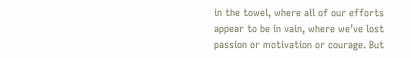in the towel, where all of our efforts appear to be in vain, where we’ve lost passion or motivation or courage. But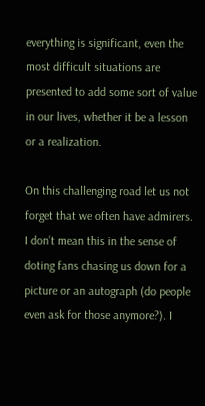everything is significant, even the most difficult situations are presented to add some sort of value in our lives, whether it be a lesson or a realization.

On this challenging road let us not forget that we often have admirers. I don’t mean this in the sense of doting fans chasing us down for a picture or an autograph (do people even ask for those anymore?). I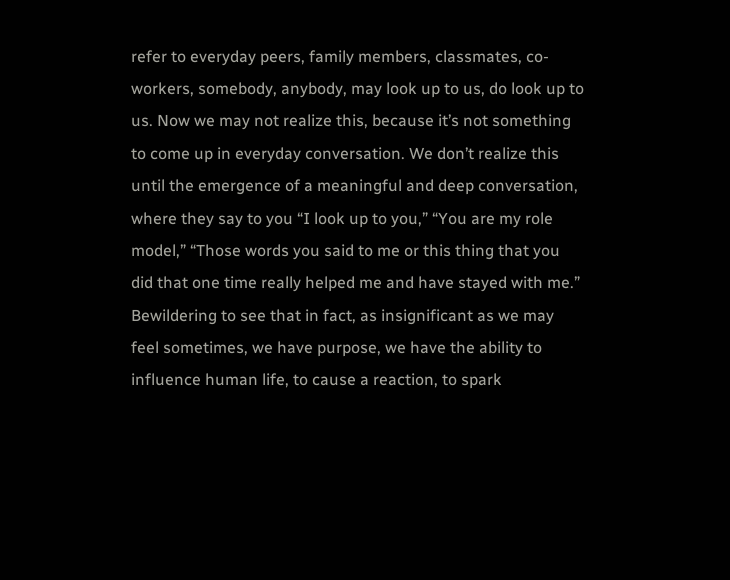refer to everyday peers, family members, classmates, co-workers, somebody, anybody, may look up to us, do look up to us. Now we may not realize this, because it’s not something to come up in everyday conversation. We don’t realize this until the emergence of a meaningful and deep conversation, where they say to you “I look up to you,” “You are my role model,” “Those words you said to me or this thing that you did that one time really helped me and have stayed with me.” Bewildering to see that in fact, as insignificant as we may feel sometimes, we have purpose, we have the ability to influence human life, to cause a reaction, to spark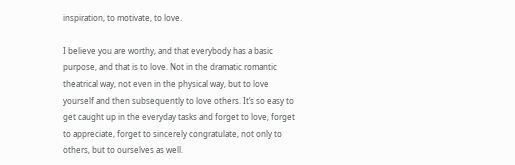inspiration, to motivate, to love.

I believe you are worthy, and that everybody has a basic purpose, and that is to love. Not in the dramatic romantic theatrical way, not even in the physical way, but to love yourself and then subsequently to love others. It’s so easy to get caught up in the everyday tasks and forget to love, forget to appreciate, forget to sincerely congratulate, not only to others, but to ourselves as well.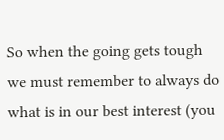So when the going gets tough we must remember to always do what is in our best interest (you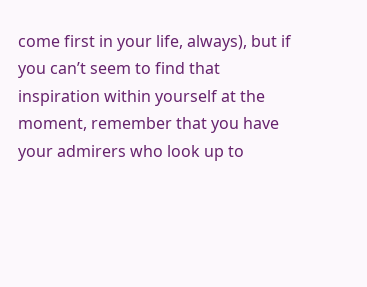come first in your life, always), but if you can’t seem to find that inspiration within yourself at the moment, remember that you have your admirers who look up to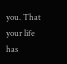you. That your life has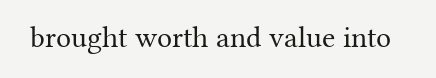brought worth and value into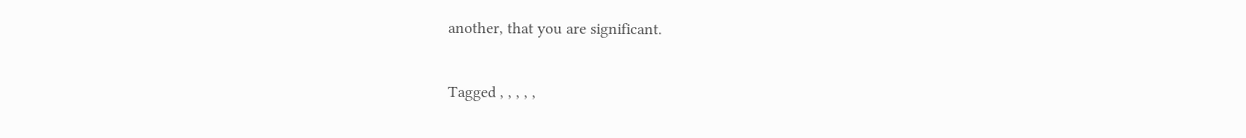another, that you are significant.

Tagged , , , , ,